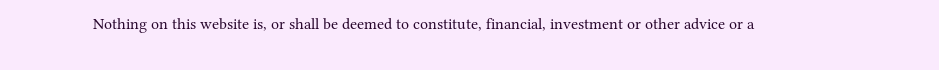Nothing on this website is, or shall be deemed to constitute, financial, investment or other advice or a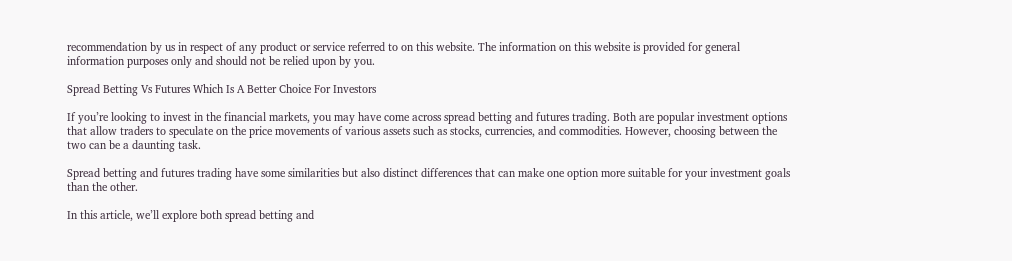recommendation by us in respect of any product or service referred to on this website. The information on this website is provided for general information purposes only and should not be relied upon by you.

Spread Betting Vs Futures Which Is A Better Choice For Investors

If you’re looking to invest in the financial markets, you may have come across spread betting and futures trading. Both are popular investment options that allow traders to speculate on the price movements of various assets such as stocks, currencies, and commodities. However, choosing between the two can be a daunting task.

Spread betting and futures trading have some similarities but also distinct differences that can make one option more suitable for your investment goals than the other.

In this article, we’ll explore both spread betting and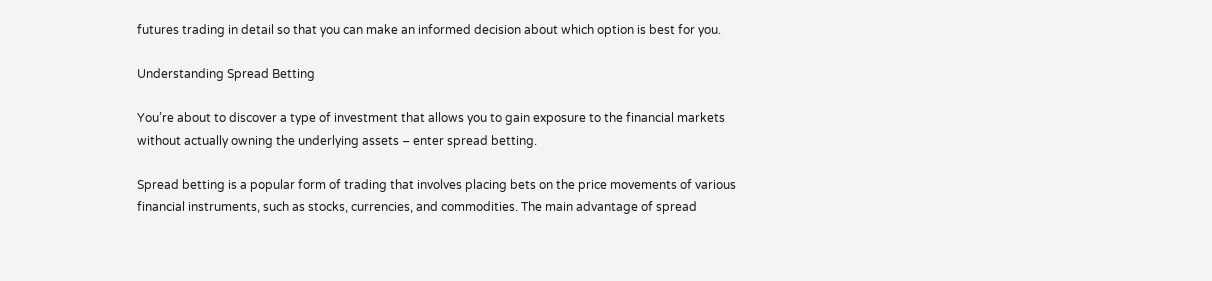futures trading in detail so that you can make an informed decision about which option is best for you.

Understanding Spread Betting

You’re about to discover a type of investment that allows you to gain exposure to the financial markets without actually owning the underlying assets – enter spread betting.

Spread betting is a popular form of trading that involves placing bets on the price movements of various financial instruments, such as stocks, currencies, and commodities. The main advantage of spread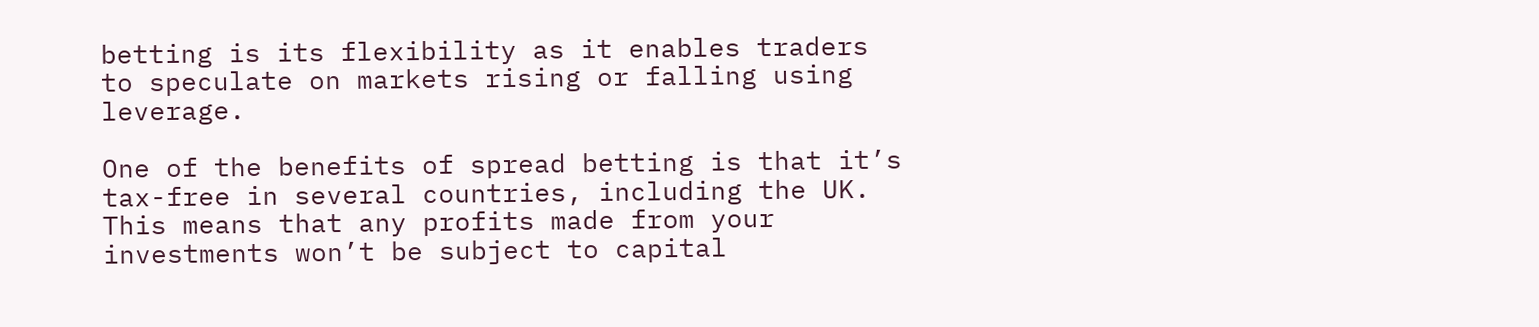betting is its flexibility as it enables traders to speculate on markets rising or falling using leverage.

One of the benefits of spread betting is that it’s tax-free in several countries, including the UK. This means that any profits made from your investments won’t be subject to capital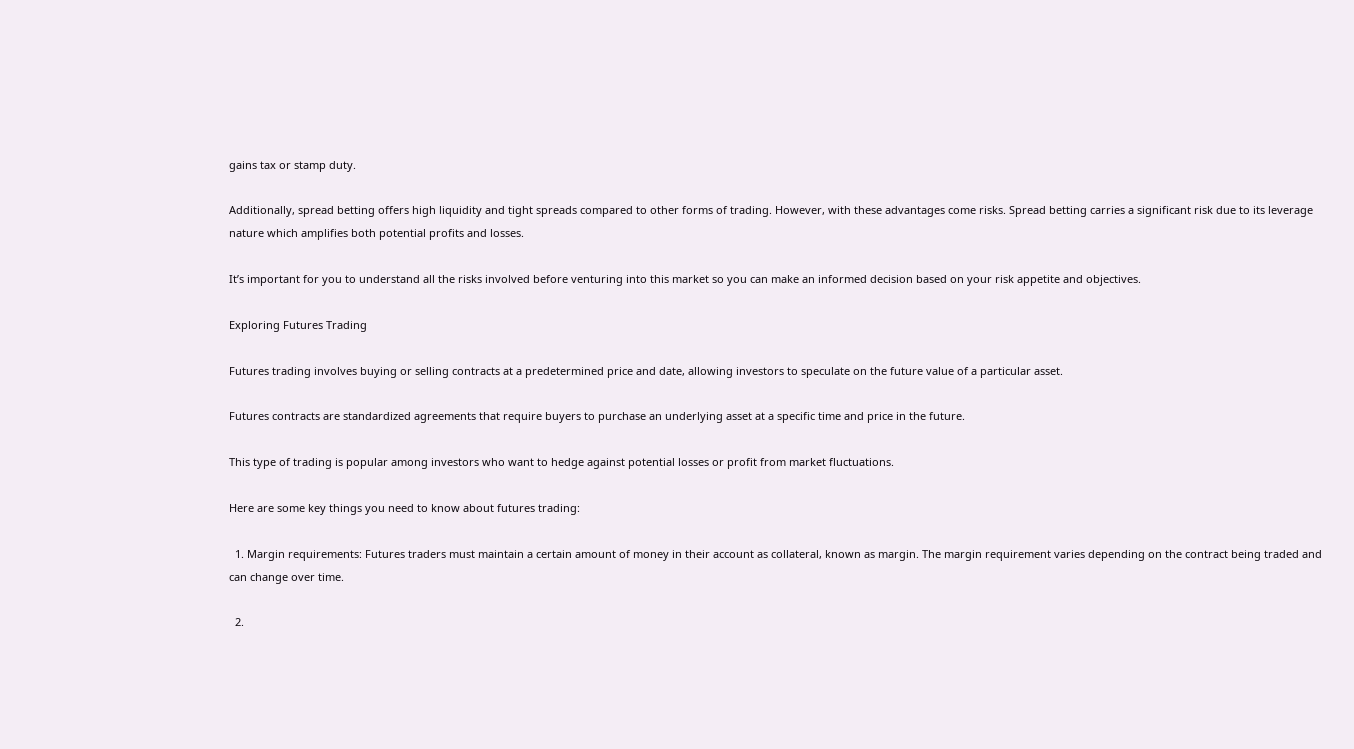gains tax or stamp duty.

Additionally, spread betting offers high liquidity and tight spreads compared to other forms of trading. However, with these advantages come risks. Spread betting carries a significant risk due to its leverage nature which amplifies both potential profits and losses.

It’s important for you to understand all the risks involved before venturing into this market so you can make an informed decision based on your risk appetite and objectives.

Exploring Futures Trading

Futures trading involves buying or selling contracts at a predetermined price and date, allowing investors to speculate on the future value of a particular asset.

Futures contracts are standardized agreements that require buyers to purchase an underlying asset at a specific time and price in the future.

This type of trading is popular among investors who want to hedge against potential losses or profit from market fluctuations.

Here are some key things you need to know about futures trading:

  1. Margin requirements: Futures traders must maintain a certain amount of money in their account as collateral, known as margin. The margin requirement varies depending on the contract being traded and can change over time.

  2.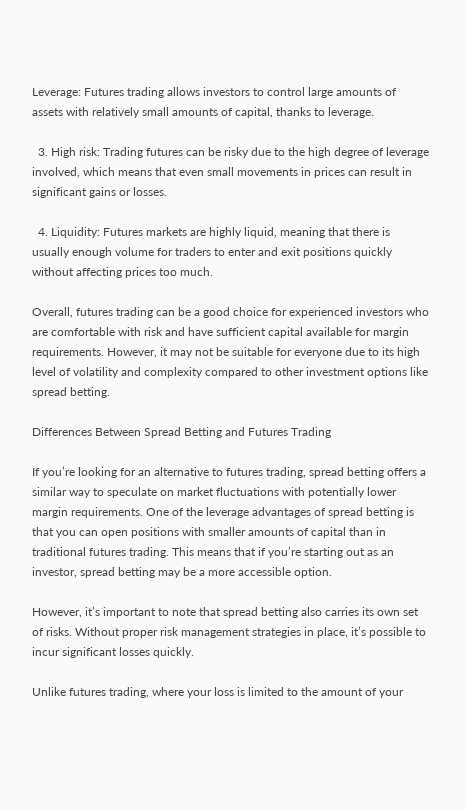Leverage: Futures trading allows investors to control large amounts of assets with relatively small amounts of capital, thanks to leverage.

  3. High risk: Trading futures can be risky due to the high degree of leverage involved, which means that even small movements in prices can result in significant gains or losses.

  4. Liquidity: Futures markets are highly liquid, meaning that there is usually enough volume for traders to enter and exit positions quickly without affecting prices too much.

Overall, futures trading can be a good choice for experienced investors who are comfortable with risk and have sufficient capital available for margin requirements. However, it may not be suitable for everyone due to its high level of volatility and complexity compared to other investment options like spread betting.

Differences Between Spread Betting and Futures Trading

If you’re looking for an alternative to futures trading, spread betting offers a similar way to speculate on market fluctuations with potentially lower margin requirements. One of the leverage advantages of spread betting is that you can open positions with smaller amounts of capital than in traditional futures trading. This means that if you’re starting out as an investor, spread betting may be a more accessible option.

However, it’s important to note that spread betting also carries its own set of risks. Without proper risk management strategies in place, it’s possible to incur significant losses quickly.

Unlike futures trading, where your loss is limited to the amount of your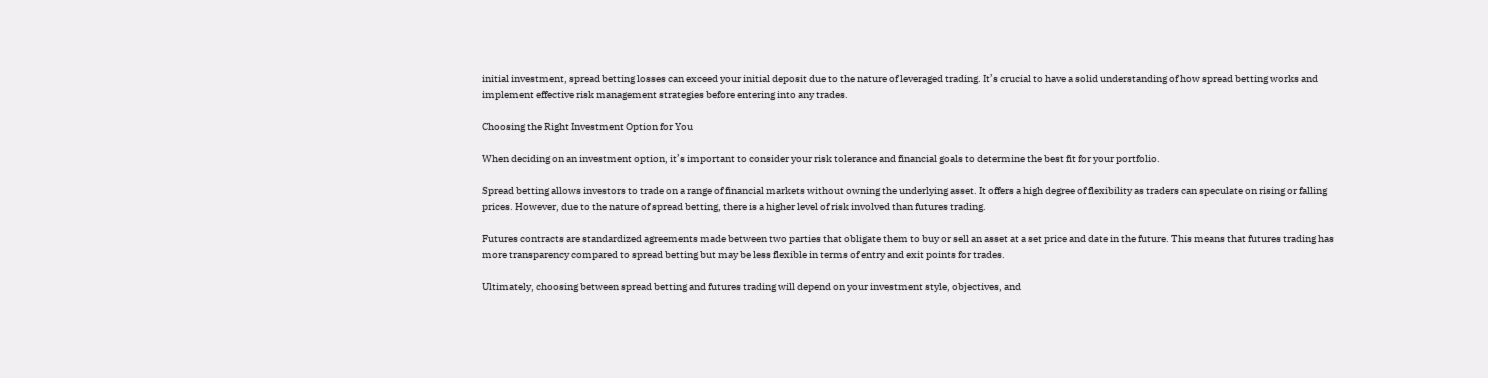initial investment, spread betting losses can exceed your initial deposit due to the nature of leveraged trading. It’s crucial to have a solid understanding of how spread betting works and implement effective risk management strategies before entering into any trades.

Choosing the Right Investment Option for You

When deciding on an investment option, it’s important to consider your risk tolerance and financial goals to determine the best fit for your portfolio.

Spread betting allows investors to trade on a range of financial markets without owning the underlying asset. It offers a high degree of flexibility as traders can speculate on rising or falling prices. However, due to the nature of spread betting, there is a higher level of risk involved than futures trading.

Futures contracts are standardized agreements made between two parties that obligate them to buy or sell an asset at a set price and date in the future. This means that futures trading has more transparency compared to spread betting but may be less flexible in terms of entry and exit points for trades.

Ultimately, choosing between spread betting and futures trading will depend on your investment style, objectives, and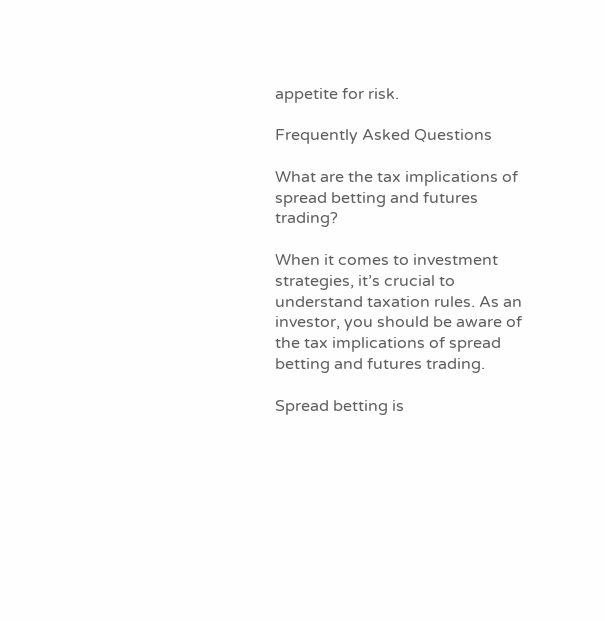appetite for risk.

Frequently Asked Questions

What are the tax implications of spread betting and futures trading?

When it comes to investment strategies, it’s crucial to understand taxation rules. As an investor, you should be aware of the tax implications of spread betting and futures trading.

Spread betting is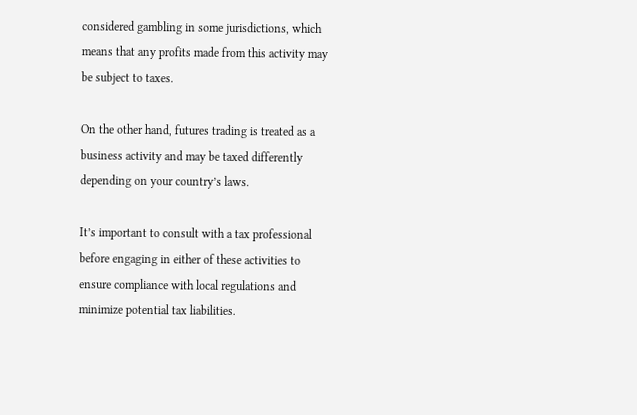considered gambling in some jurisdictions, which means that any profits made from this activity may be subject to taxes.

On the other hand, futures trading is treated as a business activity and may be taxed differently depending on your country’s laws.

It’s important to consult with a tax professional before engaging in either of these activities to ensure compliance with local regulations and minimize potential tax liabilities.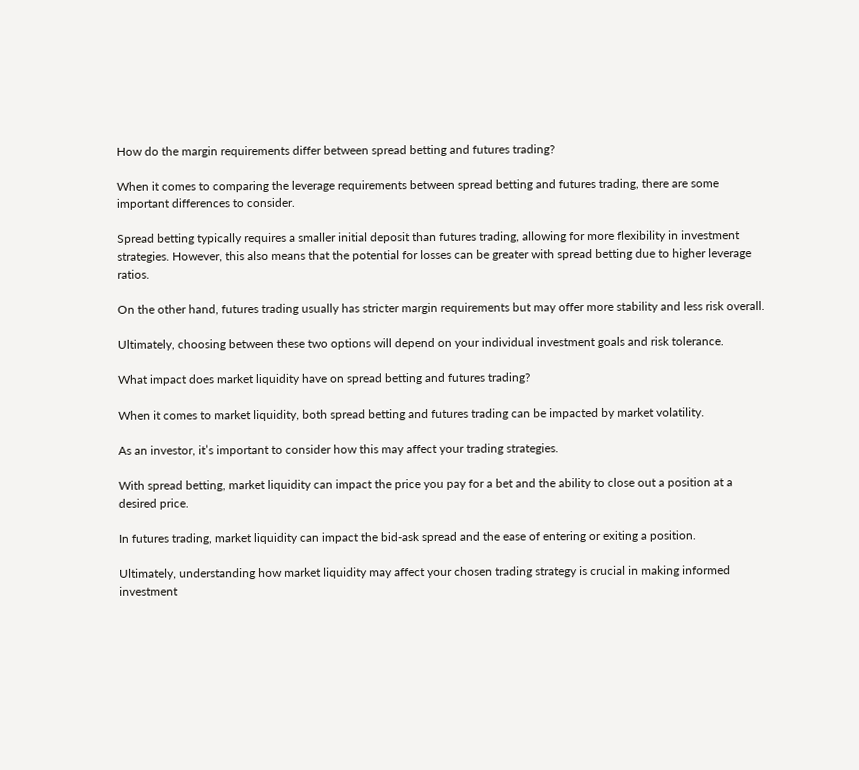How do the margin requirements differ between spread betting and futures trading?

When it comes to comparing the leverage requirements between spread betting and futures trading, there are some important differences to consider.

Spread betting typically requires a smaller initial deposit than futures trading, allowing for more flexibility in investment strategies. However, this also means that the potential for losses can be greater with spread betting due to higher leverage ratios.

On the other hand, futures trading usually has stricter margin requirements but may offer more stability and less risk overall.

Ultimately, choosing between these two options will depend on your individual investment goals and risk tolerance.

What impact does market liquidity have on spread betting and futures trading?

When it comes to market liquidity, both spread betting and futures trading can be impacted by market volatility.

As an investor, it’s important to consider how this may affect your trading strategies.

With spread betting, market liquidity can impact the price you pay for a bet and the ability to close out a position at a desired price.

In futures trading, market liquidity can impact the bid-ask spread and the ease of entering or exiting a position.

Ultimately, understanding how market liquidity may affect your chosen trading strategy is crucial in making informed investment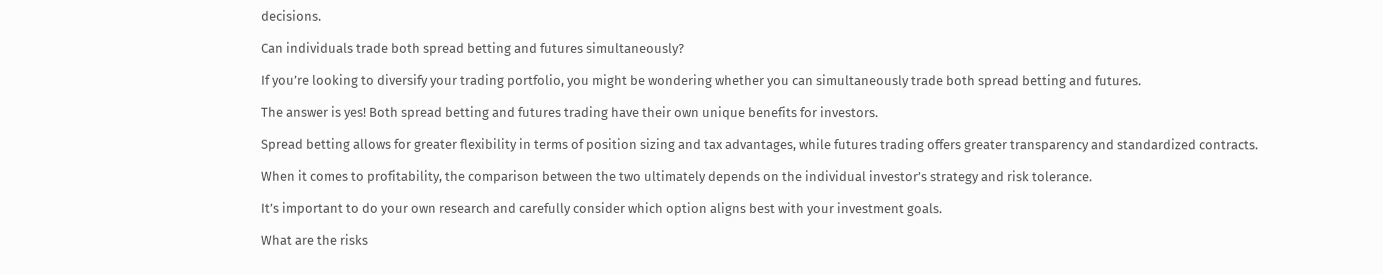decisions.

Can individuals trade both spread betting and futures simultaneously?

If you’re looking to diversify your trading portfolio, you might be wondering whether you can simultaneously trade both spread betting and futures.

The answer is yes! Both spread betting and futures trading have their own unique benefits for investors.

Spread betting allows for greater flexibility in terms of position sizing and tax advantages, while futures trading offers greater transparency and standardized contracts.

When it comes to profitability, the comparison between the two ultimately depends on the individual investor’s strategy and risk tolerance.

It’s important to do your own research and carefully consider which option aligns best with your investment goals.

What are the risks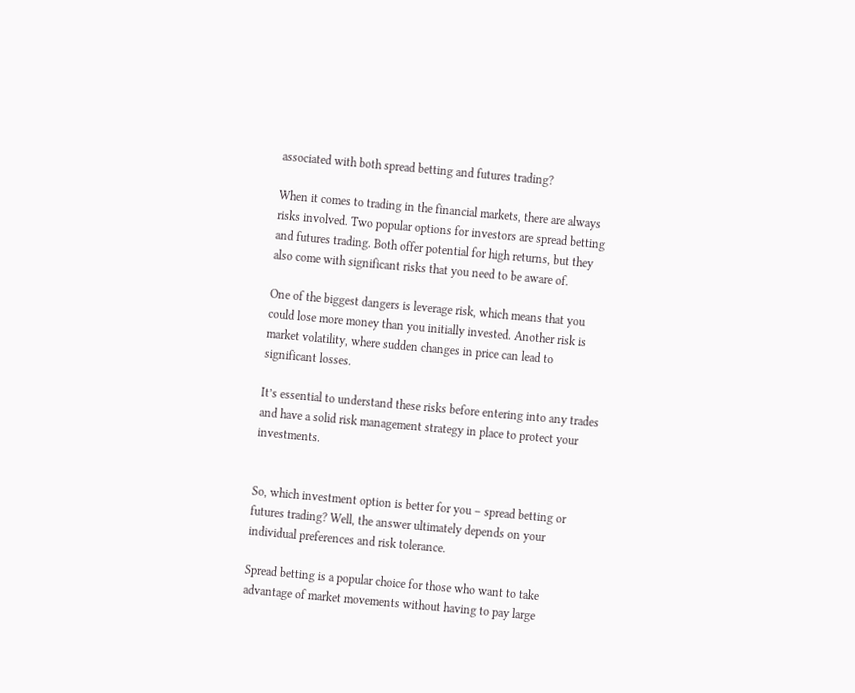associated with both spread betting and futures trading?

When it comes to trading in the financial markets, there are always risks involved. Two popular options for investors are spread betting and futures trading. Both offer potential for high returns, but they also come with significant risks that you need to be aware of.

One of the biggest dangers is leverage risk, which means that you could lose more money than you initially invested. Another risk is market volatility, where sudden changes in price can lead to significant losses.

It’s essential to understand these risks before entering into any trades and have a solid risk management strategy in place to protect your investments.


So, which investment option is better for you – spread betting or futures trading? Well, the answer ultimately depends on your individual preferences and risk tolerance.

Spread betting is a popular choice for those who want to take advantage of market movements without having to pay large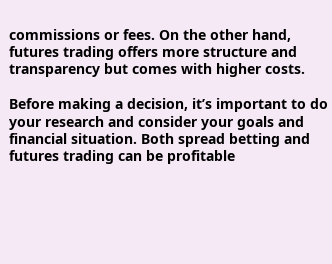commissions or fees. On the other hand, futures trading offers more structure and transparency but comes with higher costs.

Before making a decision, it’s important to do your research and consider your goals and financial situation. Both spread betting and futures trading can be profitable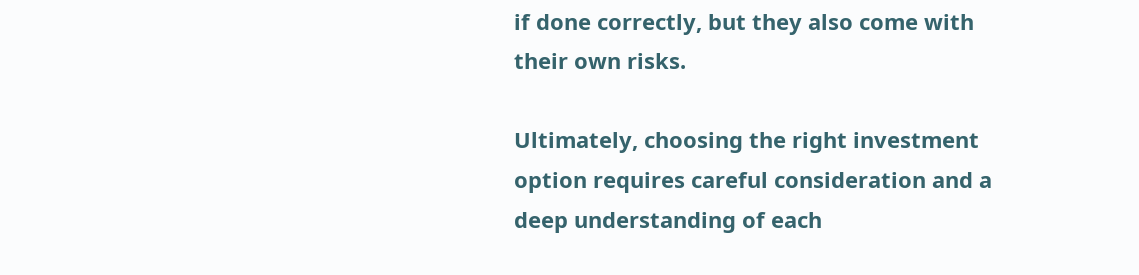if done correctly, but they also come with their own risks.

Ultimately, choosing the right investment option requires careful consideration and a deep understanding of each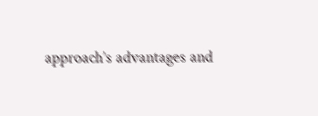approach’s advantages and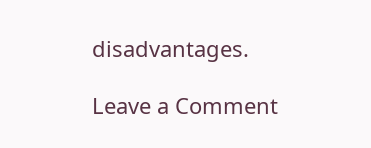disadvantages.

Leave a Comment